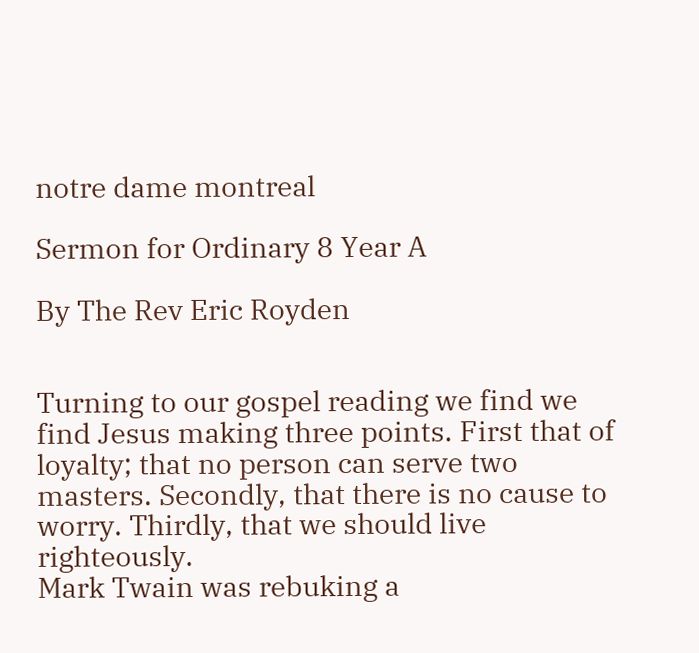notre dame montreal

Sermon for Ordinary 8 Year A

By The Rev Eric Royden


Turning to our gospel reading we find we find Jesus making three points. First that of loyalty; that no person can serve two masters. Secondly, that there is no cause to worry. Thirdly, that we should live righteously.
Mark Twain was rebuking a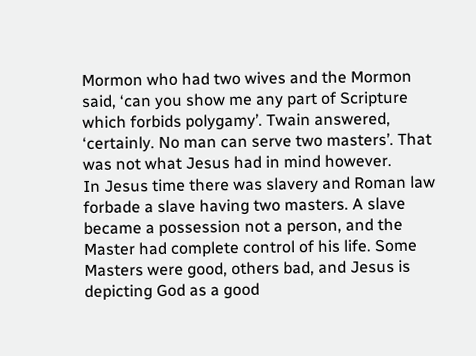Mormon who had two wives and the Mormon said, ‘can you show me any part of Scripture which forbids polygamy’. Twain answered, ‘certainly. No man can serve two masters’. That was not what Jesus had in mind however.
In Jesus time there was slavery and Roman law forbade a slave having two masters. A slave became a possession not a person, and the Master had complete control of his life. Some Masters were good, others bad, and Jesus is depicting God as a good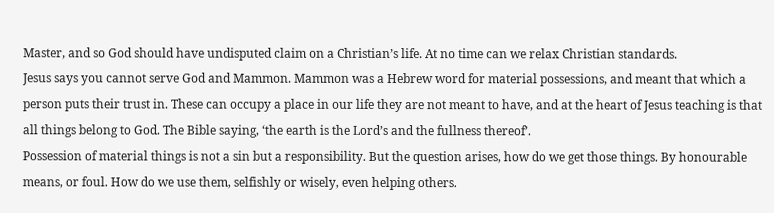Master, and so God should have undisputed claim on a Christian’s life. At no time can we relax Christian standards.
Jesus says you cannot serve God and Mammon. Mammon was a Hebrew word for material possessions, and meant that which a person puts their trust in. These can occupy a place in our life they are not meant to have, and at the heart of Jesus teaching is that all things belong to God. The Bible saying, ‘the earth is the Lord’s and the fullness thereof’.
Possession of material things is not a sin but a responsibility. But the question arises, how do we get those things. By honourable means, or foul. How do we use them, selfishly or wisely, even helping others.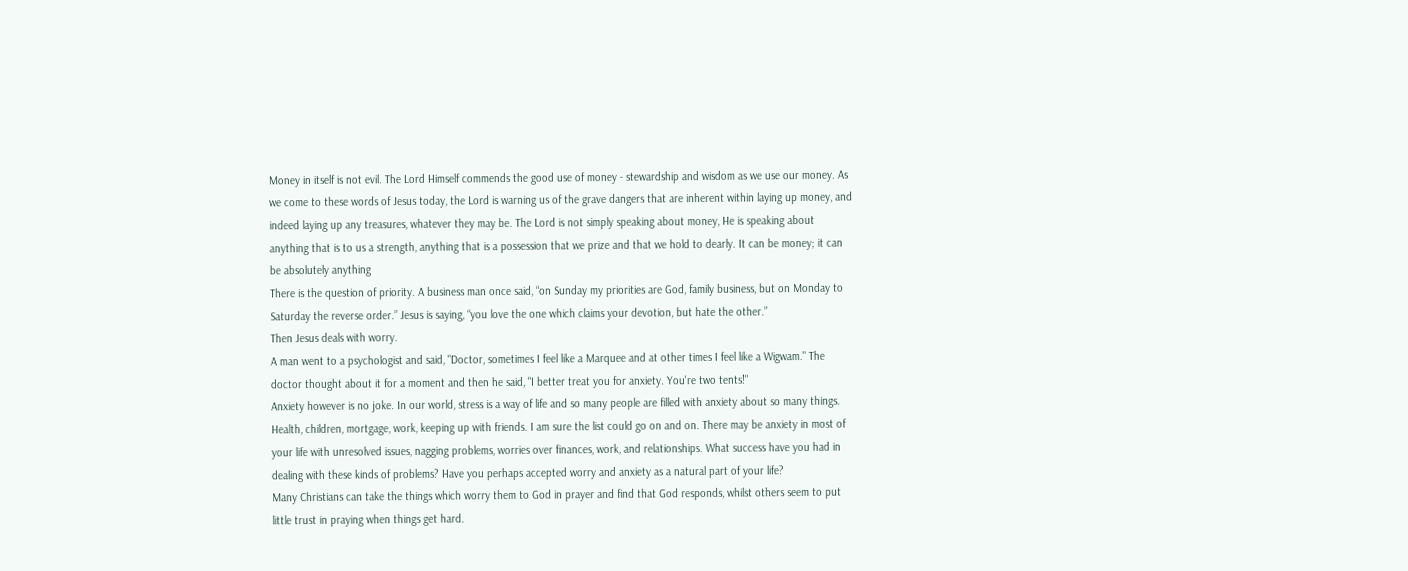Money in itself is not evil. The Lord Himself commends the good use of money - stewardship and wisdom as we use our money. As we come to these words of Jesus today, the Lord is warning us of the grave dangers that are inherent within laying up money, and indeed laying up any treasures, whatever they may be. The Lord is not simply speaking about money, He is speaking about anything that is to us a strength, anything that is a possession that we prize and that we hold to dearly. It can be money; it can be absolutely anything
There is the question of priority. A business man once said, “on Sunday my priorities are God, family business, but on Monday to Saturday the reverse order.” Jesus is saying, “you love the one which claims your devotion, but hate the other.”
Then Jesus deals with worry.
A man went to a psychologist and said, "Doctor, sometimes I feel like a Marquee and at other times I feel like a Wigwam." The doctor thought about it for a moment and then he said, "I better treat you for anxiety. You're two tents!"
Anxiety however is no joke. In our world, stress is a way of life and so many people are filled with anxiety about so many things. Health, children, mortgage, work, keeping up with friends. I am sure the list could go on and on. There may be anxiety in most of your life with unresolved issues, nagging problems, worries over finances, work, and relationships. What success have you had in dealing with these kinds of problems? Have you perhaps accepted worry and anxiety as a natural part of your life?
Many Christians can take the things which worry them to God in prayer and find that God responds, whilst others seem to put little trust in praying when things get hard.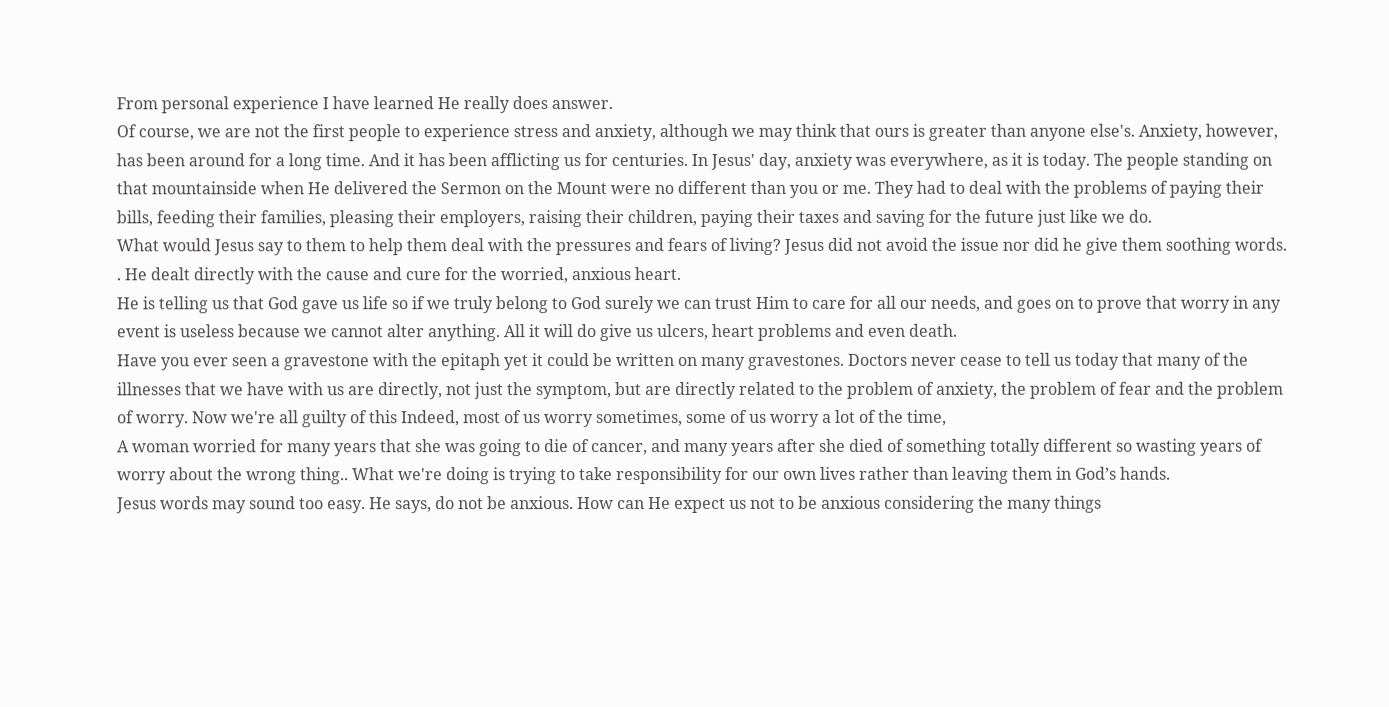From personal experience I have learned He really does answer.
Of course, we are not the first people to experience stress and anxiety, although we may think that ours is greater than anyone else's. Anxiety, however, has been around for a long time. And it has been afflicting us for centuries. In Jesus' day, anxiety was everywhere, as it is today. The people standing on that mountainside when He delivered the Sermon on the Mount were no different than you or me. They had to deal with the problems of paying their bills, feeding their families, pleasing their employers, raising their children, paying their taxes and saving for the future just like we do.
What would Jesus say to them to help them deal with the pressures and fears of living? Jesus did not avoid the issue nor did he give them soothing words. . He dealt directly with the cause and cure for the worried, anxious heart.
He is telling us that God gave us life so if we truly belong to God surely we can trust Him to care for all our needs, and goes on to prove that worry in any event is useless because we cannot alter anything. All it will do give us ulcers, heart problems and even death.
Have you ever seen a gravestone with the epitaph yet it could be written on many gravestones. Doctors never cease to tell us today that many of the illnesses that we have with us are directly, not just the symptom, but are directly related to the problem of anxiety, the problem of fear and the problem of worry. Now we're all guilty of this Indeed, most of us worry sometimes, some of us worry a lot of the time,
A woman worried for many years that she was going to die of cancer, and many years after she died of something totally different so wasting years of worry about the wrong thing.. What we're doing is trying to take responsibility for our own lives rather than leaving them in God’s hands.
Jesus words may sound too easy. He says, do not be anxious. How can He expect us not to be anxious considering the many things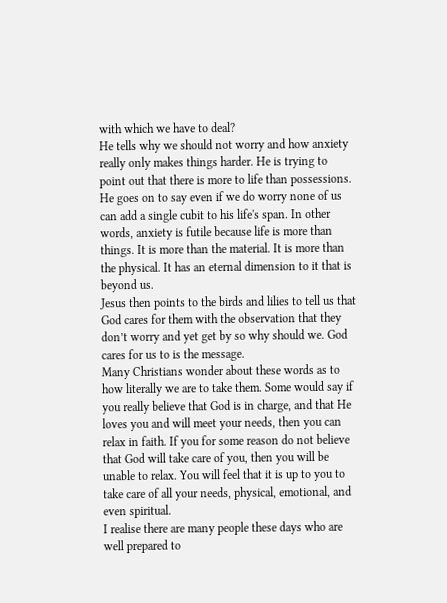with which we have to deal?
He tells why we should not worry and how anxiety really only makes things harder. He is trying to point out that there is more to life than possessions. He goes on to say even if we do worry none of us can add a single cubit to his life's span. In other words, anxiety is futile because life is more than things. It is more than the material. It is more than the physical. It has an eternal dimension to it that is beyond us.
Jesus then points to the birds and lilies to tell us that God cares for them with the observation that they don’t worry and yet get by so why should we. God cares for us to is the message.
Many Christians wonder about these words as to how literally we are to take them. Some would say if you really believe that God is in charge, and that He loves you and will meet your needs, then you can relax in faith. If you for some reason do not believe that God will take care of you, then you will be unable to relax. You will feel that it is up to you to take care of all your needs, physical, emotional, and even spiritual.
I realise there are many people these days who are well prepared to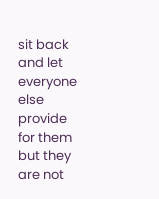sit back and let everyone else provide for them but they are not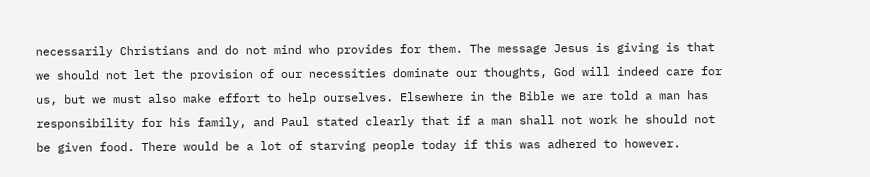necessarily Christians and do not mind who provides for them. The message Jesus is giving is that we should not let the provision of our necessities dominate our thoughts, God will indeed care for us, but we must also make effort to help ourselves. Elsewhere in the Bible we are told a man has responsibility for his family, and Paul stated clearly that if a man shall not work he should not be given food. There would be a lot of starving people today if this was adhered to however.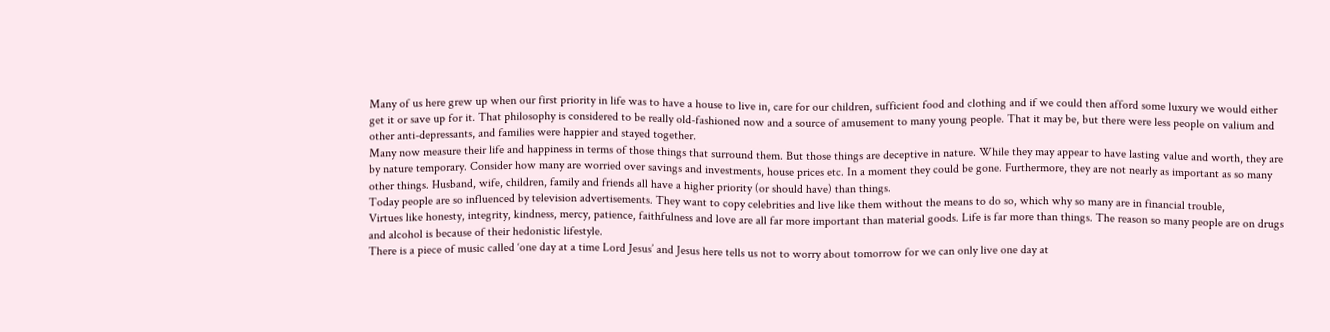Many of us here grew up when our first priority in life was to have a house to live in, care for our children, sufficient food and clothing and if we could then afford some luxury we would either get it or save up for it. That philosophy is considered to be really old-fashioned now and a source of amusement to many young people. That it may be, but there were less people on valium and other anti-depressants, and families were happier and stayed together.
Many now measure their life and happiness in terms of those things that surround them. But those things are deceptive in nature. While they may appear to have lasting value and worth, they are by nature temporary. Consider how many are worried over savings and investments, house prices etc. In a moment they could be gone. Furthermore, they are not nearly as important as so many other things. Husband, wife, children, family and friends all have a higher priority (or should have) than things.
Today people are so influenced by television advertisements. They want to copy celebrities and live like them without the means to do so, which why so many are in financial trouble,
Virtues like honesty, integrity, kindness, mercy, patience, faithfulness and love are all far more important than material goods. Life is far more than things. The reason so many people are on drugs and alcohol is because of their hedonistic lifestyle.
There is a piece of music called ‘one day at a time Lord Jesus’ and Jesus here tells us not to worry about tomorrow for we can only live one day at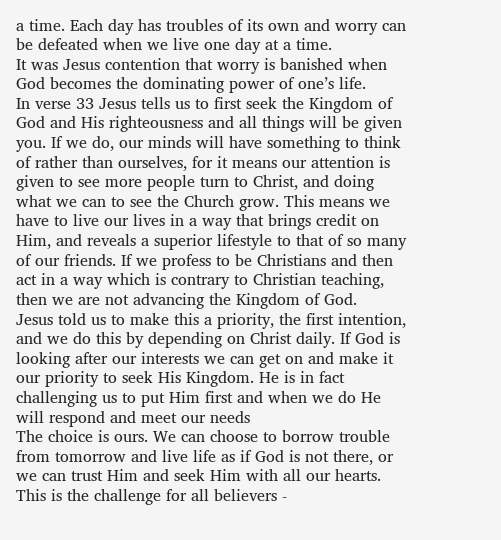a time. Each day has troubles of its own and worry can be defeated when we live one day at a time.
It was Jesus contention that worry is banished when God becomes the dominating power of one’s life.
In verse 33 Jesus tells us to first seek the Kingdom of God and His righteousness and all things will be given you. If we do, our minds will have something to think of rather than ourselves, for it means our attention is given to see more people turn to Christ, and doing what we can to see the Church grow. This means we have to live our lives in a way that brings credit on Him, and reveals a superior lifestyle to that of so many of our friends. If we profess to be Christians and then act in a way which is contrary to Christian teaching, then we are not advancing the Kingdom of God.
Jesus told us to make this a priority, the first intention, and we do this by depending on Christ daily. If God is looking after our interests we can get on and make it our priority to seek His Kingdom. He is in fact challenging us to put Him first and when we do He will respond and meet our needs
The choice is ours. We can choose to borrow trouble from tomorrow and live life as if God is not there, or we can trust Him and seek Him with all our hearts.
This is the challenge for all believers -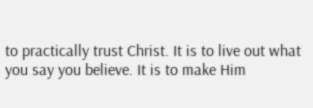to practically trust Christ. It is to live out what you say you believe. It is to make Him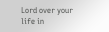Lord over your life in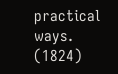practical ways. (1824)